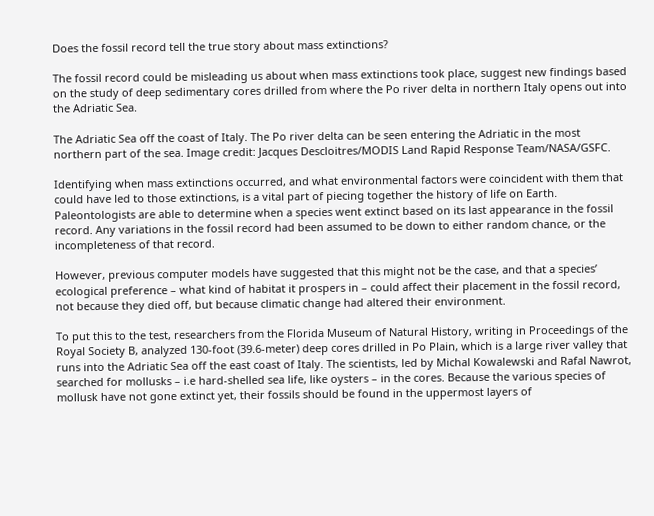Does the fossil record tell the true story about mass extinctions?

The fossil record could be misleading us about when mass extinctions took place, suggest new findings based on the study of deep sedimentary cores drilled from where the Po river delta in northern Italy opens out into the Adriatic Sea.

The Adriatic Sea off the coast of Italy. The Po river delta can be seen entering the Adriatic in the most northern part of the sea. Image credit: Jacques Descloitres/MODIS Land Rapid Response Team/NASA/GSFC.

Identifying when mass extinctions occurred, and what environmental factors were coincident with them that could have led to those extinctions, is a vital part of piecing together the history of life on Earth. Paleontologists are able to determine when a species went extinct based on its last appearance in the fossil record. Any variations in the fossil record had been assumed to be down to either random chance, or the incompleteness of that record.

However, previous computer models have suggested that this might not be the case, and that a species’ ecological preference – what kind of habitat it prospers in – could affect their placement in the fossil record, not because they died off, but because climatic change had altered their environment.

To put this to the test, researchers from the Florida Museum of Natural History, writing in Proceedings of the Royal Society B, analyzed 130-foot (39.6-meter) deep cores drilled in Po Plain, which is a large river valley that runs into the Adriatic Sea off the east coast of Italy. The scientists, led by Michal Kowalewski and Rafal Nawrot, searched for mollusks – i.e hard-shelled sea life, like oysters – in the cores. Because the various species of mollusk have not gone extinct yet, their fossils should be found in the uppermost layers of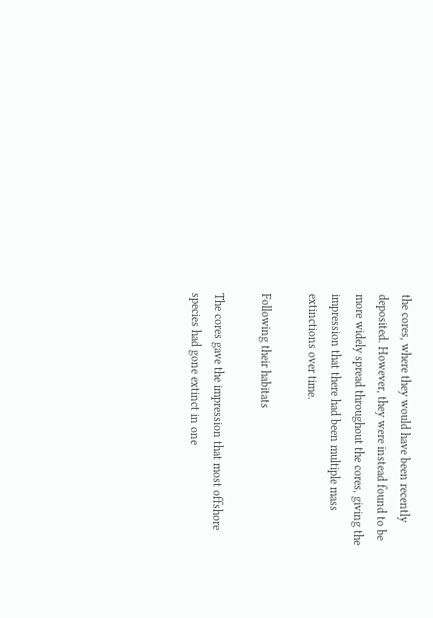the cores, where they would have been recently deposited. However, they were instead found to be more widely spread throughout the cores, giving the impression that there had been multiple mass extinctions over time.

Following their habitats

The cores gave the impression that most offshore species had gone extinct in one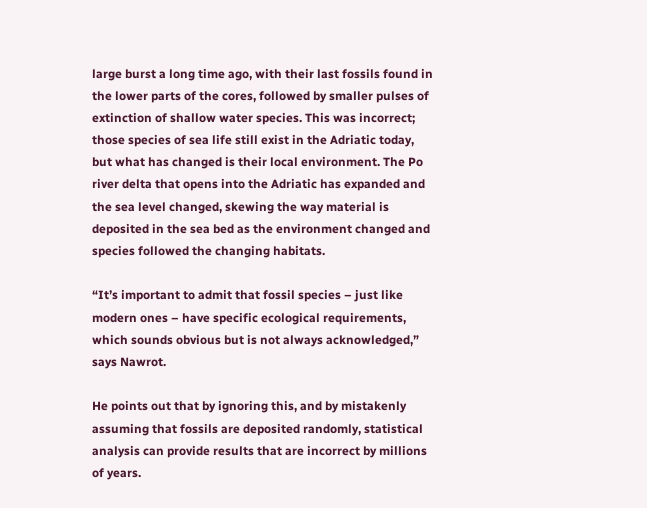large burst a long time ago, with their last fossils found in the lower parts of the cores, followed by smaller pulses of extinction of shallow water species. This was incorrect; those species of sea life still exist in the Adriatic today, but what has changed is their local environment. The Po river delta that opens into the Adriatic has expanded and the sea level changed, skewing the way material is deposited in the sea bed as the environment changed and species followed the changing habitats.

“It’s important to admit that fossil species – just like modern ones – have specific ecological requirements, which sounds obvious but is not always acknowledged,” says Nawrot.

He points out that by ignoring this, and by mistakenly assuming that fossils are deposited randomly, statistical analysis can provide results that are incorrect by millions of years.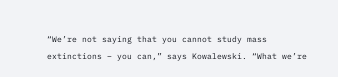“We’re not saying that you cannot study mass extinctions – you can,” says Kowalewski. “What we’re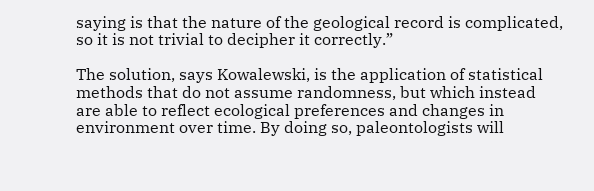saying is that the nature of the geological record is complicated, so it is not trivial to decipher it correctly.”

The solution, says Kowalewski, is the application of statistical methods that do not assume randomness, but which instead are able to reflect ecological preferences and changes in environment over time. By doing so, paleontologists will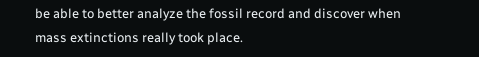be able to better analyze the fossil record and discover when mass extinctions really took place.